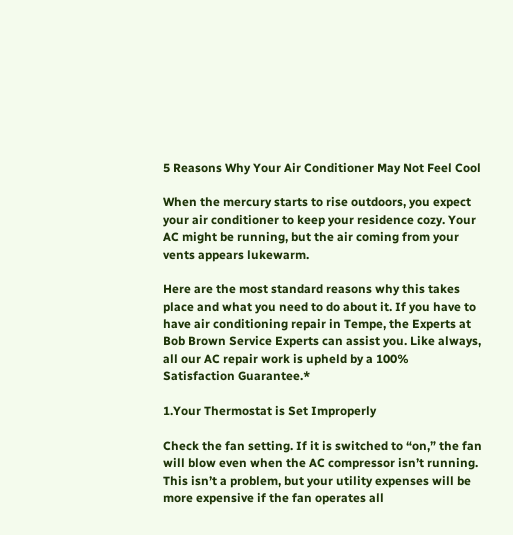5 Reasons Why Your Air Conditioner May Not Feel Cool

When the mercury starts to rise outdoors, you expect your air conditioner to keep your residence cozy. Your AC might be running, but the air coming from your vents appears lukewarm.

Here are the most standard reasons why this takes place and what you need to do about it. If you have to have air conditioning repair in Tempe, the Experts at Bob Brown Service Experts can assist you. Like always, all our AC repair work is upheld by a 100% Satisfaction Guarantee.*

1.Your Thermostat is Set Improperly

Check the fan setting. If it is switched to “on,” the fan will blow even when the AC compressor isn’t running. This isn’t a problem, but your utility expenses will be more expensive if the fan operates all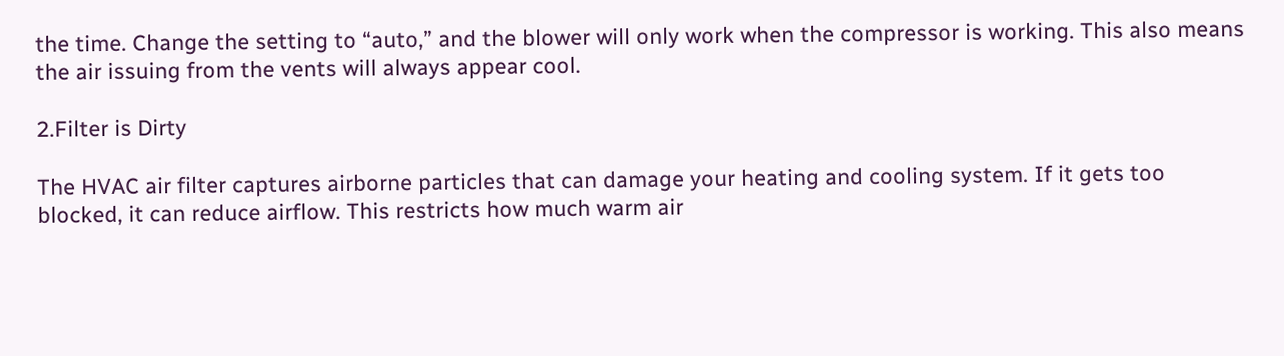the time. Change the setting to “auto,” and the blower will only work when the compressor is working. This also means the air issuing from the vents will always appear cool.

2.Filter is Dirty

The HVAC air filter captures airborne particles that can damage your heating and cooling system. If it gets too blocked, it can reduce airflow. This restricts how much warm air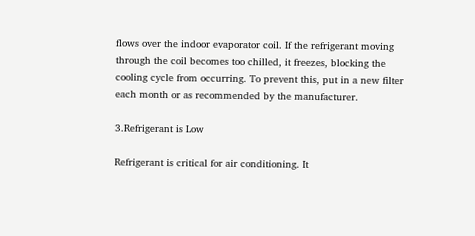flows over the indoor evaporator coil. If the refrigerant moving through the coil becomes too chilled, it freezes, blocking the cooling cycle from occurring. To prevent this, put in a new filter each month or as recommended by the manufacturer.

3.Refrigerant is Low

Refrigerant is critical for air conditioning. It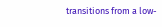transitions from a low-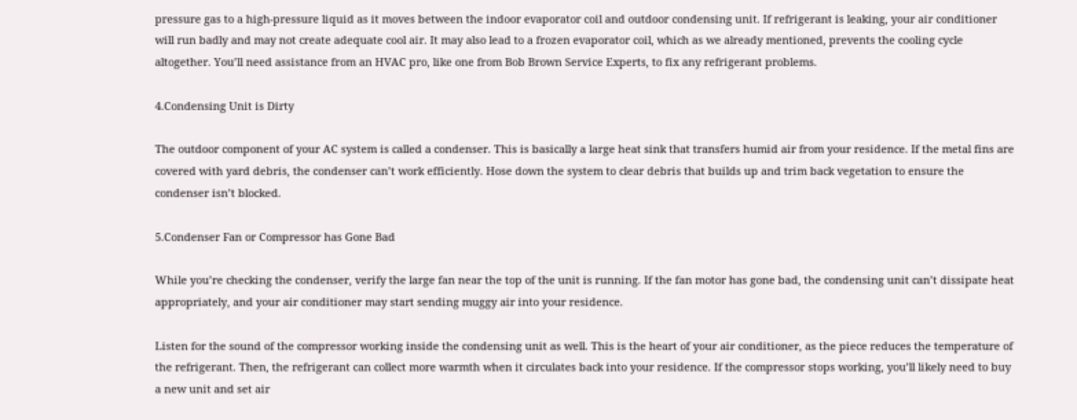pressure gas to a high-pressure liquid as it moves between the indoor evaporator coil and outdoor condensing unit. If refrigerant is leaking, your air conditioner will run badly and may not create adequate cool air. It may also lead to a frozen evaporator coil, which as we already mentioned, prevents the cooling cycle altogether. You’ll need assistance from an HVAC pro, like one from Bob Brown Service Experts, to fix any refrigerant problems.

4.Condensing Unit is Dirty

The outdoor component of your AC system is called a condenser. This is basically a large heat sink that transfers humid air from your residence. If the metal fins are covered with yard debris, the condenser can’t work efficiently. Hose down the system to clear debris that builds up and trim back vegetation to ensure the condenser isn’t blocked.

5.Condenser Fan or Compressor has Gone Bad

While you’re checking the condenser, verify the large fan near the top of the unit is running. If the fan motor has gone bad, the condensing unit can’t dissipate heat appropriately, and your air conditioner may start sending muggy air into your residence.

Listen for the sound of the compressor working inside the condensing unit as well. This is the heart of your air conditioner, as the piece reduces the temperature of the refrigerant. Then, the refrigerant can collect more warmth when it circulates back into your residence. If the compressor stops working, you’ll likely need to buy a new unit and set air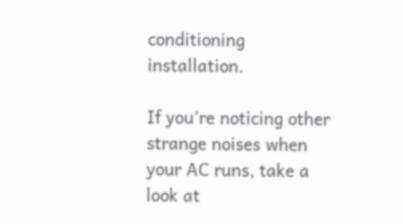conditioning installation.

If you’re noticing other strange noises when your AC runs, take a look at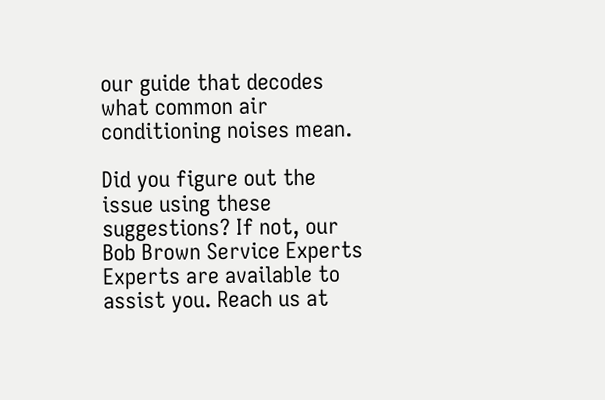our guide that decodes what common air conditioning noises mean.

Did you figure out the issue using these suggestions? If not, our Bob Brown Service Experts Experts are available to assist you. Reach us at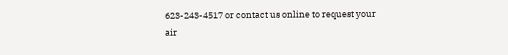623-243-4517 or contact us online to request your air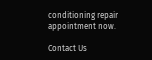conditioning repair appointment now.

Contact Us